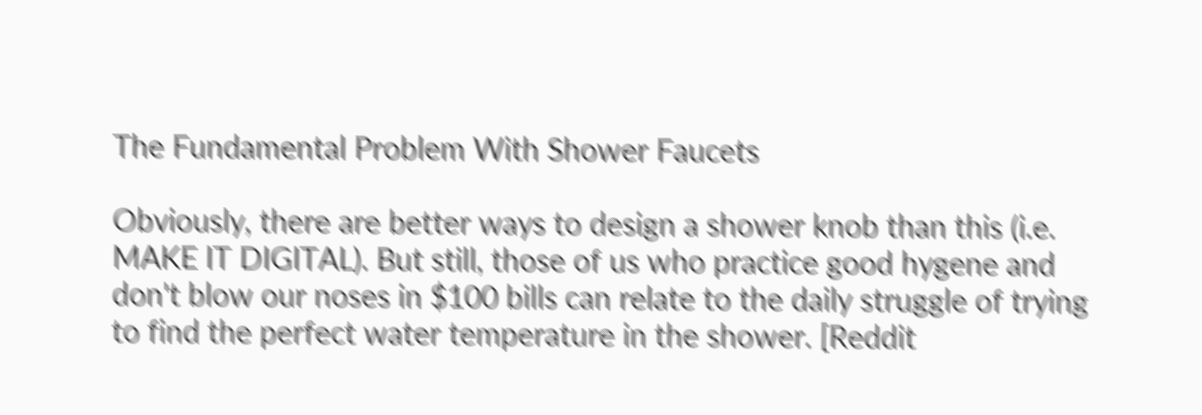The Fundamental Problem With Shower Faucets

Obviously, there are better ways to design a shower knob than this (i.e. MAKE IT DIGITAL). But still, those of us who practice good hygene and don't blow our noses in $100 bills can relate to the daily struggle of trying to find the perfect water temperature in the shower. [Reddit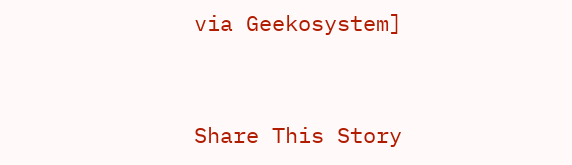via Geekosystem]


Share This Story